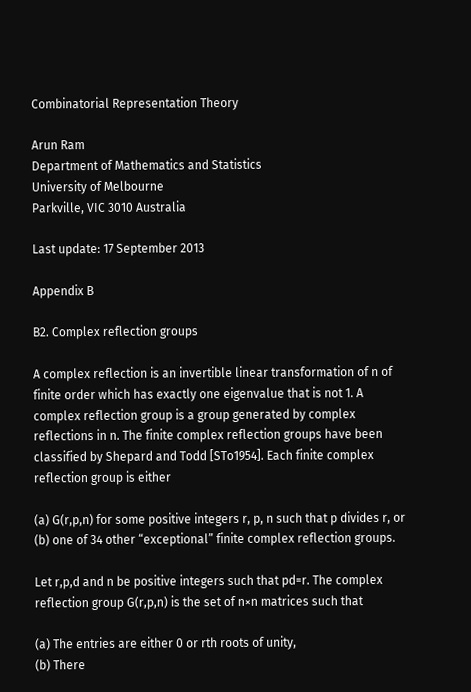Combinatorial Representation Theory

Arun Ram
Department of Mathematics and Statistics
University of Melbourne
Parkville, VIC 3010 Australia

Last update: 17 September 2013

Appendix B

B2. Complex reflection groups

A complex reflection is an invertible linear transformation of n of finite order which has exactly one eigenvalue that is not 1. A complex reflection group is a group generated by complex reflections in n. The finite complex reflection groups have been classified by Shepard and Todd [STo1954]. Each finite complex reflection group is either

(a) G(r,p,n) for some positive integers r, p, n such that p divides r, or
(b) one of 34 other “exceptional” finite complex reflection groups.

Let r,p,d and n be positive integers such that pd=r. The complex reflection group G(r,p,n) is the set of n×n matrices such that

(a) The entries are either 0 or rth roots of unity,
(b) There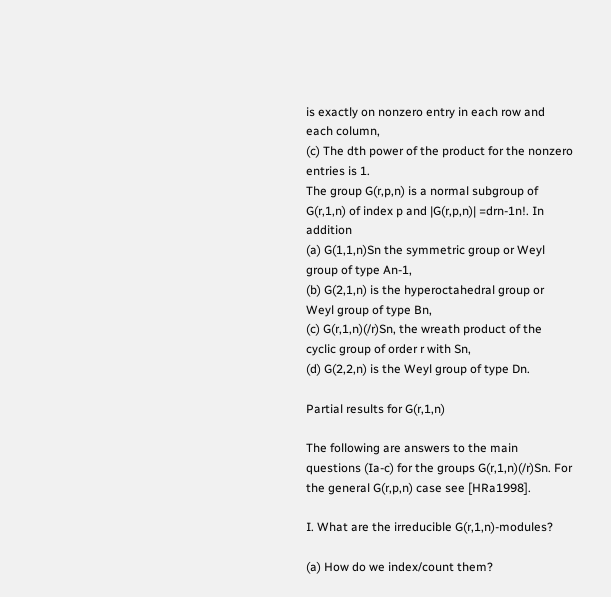is exactly on nonzero entry in each row and each column,
(c) The dth power of the product for the nonzero entries is 1.
The group G(r,p,n) is a normal subgroup of G(r,1,n) of index p and |G(r,p,n)| =drn-1n!. In addition
(a) G(1,1,n)Sn the symmetric group or Weyl group of type An-1,
(b) G(2,1,n) is the hyperoctahedral group or Weyl group of type Bn,
(c) G(r,1,n)(/r)Sn, the wreath product of the cyclic group of order r with Sn,
(d) G(2,2,n) is the Weyl group of type Dn.

Partial results for G(r,1,n)

The following are answers to the main questions (Ia-c) for the groups G(r,1,n)(/r)Sn. For the general G(r,p,n) case see [HRa1998].

I. What are the irreducible G(r,1,n)-modules?

(a) How do we index/count them?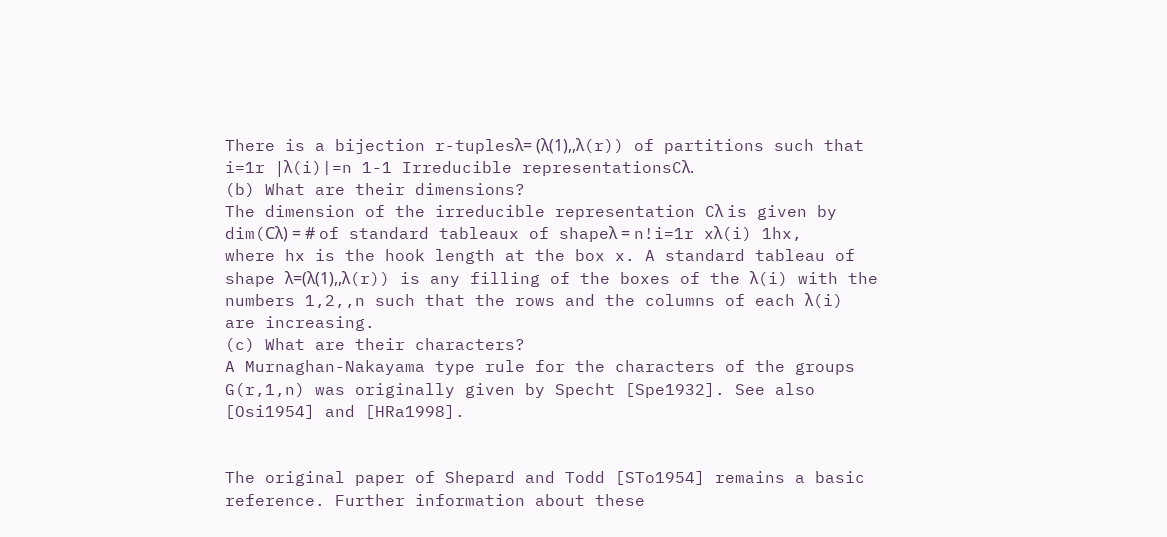There is a bijection r-tuplesλ= (λ(1),,λ(r)) of partitions such that i=1r |λ(i)|=n 1-1 Irreducible representationsCλ.
(b) What are their dimensions?
The dimension of the irreducible representation Cλ is given by dim(Cλ) = # of standard tableaux of shapeλ = n!i=1r xλ(i) 1hx, where hx is the hook length at the box x. A standard tableau of shape λ=(λ(1),,λ(r)) is any filling of the boxes of the λ(i) with the numbers 1,2,,n such that the rows and the columns of each λ(i) are increasing.
(c) What are their characters?
A Murnaghan-Nakayama type rule for the characters of the groups G(r,1,n) was originally given by Specht [Spe1932]. See also [Osi1954] and [HRa1998].


The original paper of Shepard and Todd [STo1954] remains a basic reference. Further information about these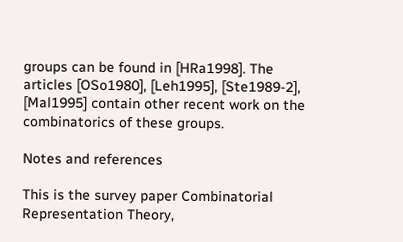groups can be found in [HRa1998]. The articles [OSo1980], [Leh1995], [Ste1989-2], [Mal1995] contain other recent work on the combinatorics of these groups.

Notes and references

This is the survey paper Combinatorial Representation Theory,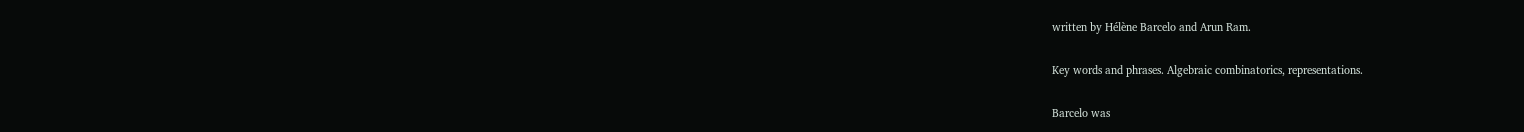written by Hélène Barcelo and Arun Ram.

Key words and phrases. Algebraic combinatorics, representations.

Barcelo was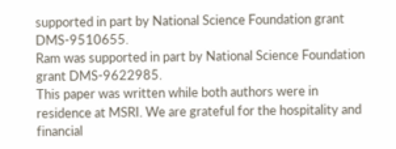supported in part by National Science Foundation grant DMS-9510655.
Ram was supported in part by National Science Foundation grant DMS-9622985.
This paper was written while both authors were in residence at MSRI. We are grateful for the hospitality and financial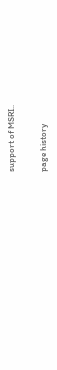support of MSRI..

page history